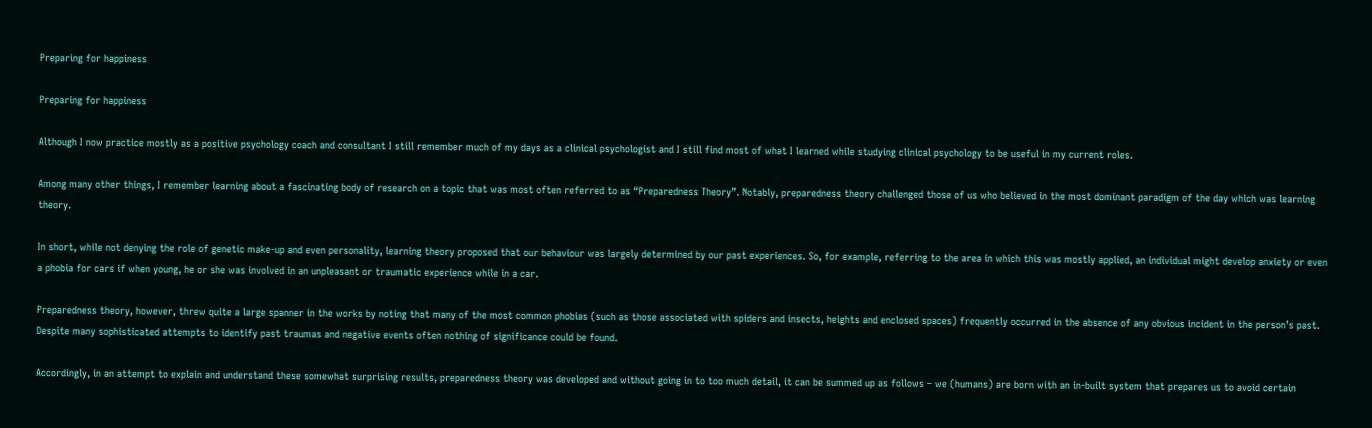Preparing for happiness

Preparing for happiness

Although I now practice mostly as a positive psychology coach and consultant I still remember much of my days as a clinical psychologist and I still find most of what I learned while studying clinical psychology to be useful in my current roles.

Among many other things, I remember learning about a fascinating body of research on a topic that was most often referred to as “Preparedness Theory”. Notably, preparedness theory challenged those of us who believed in the most dominant paradigm of the day which was learning theory.

In short, while not denying the role of genetic make-up and even personality, learning theory proposed that our behaviour was largely determined by our past experiences. So, for example, referring to the area in which this was mostly applied, an individual might develop anxiety or even a phobia for cars if when young, he or she was involved in an unpleasant or traumatic experience while in a car.

Preparedness theory, however, threw quite a large spanner in the works by noting that many of the most common phobias (such as those associated with spiders and insects, heights and enclosed spaces) frequently occurred in the absence of any obvious incident in the person’s past. Despite many sophisticated attempts to identify past traumas and negative events often nothing of significance could be found.

Accordingly, in an attempt to explain and understand these somewhat surprising results, preparedness theory was developed and without going in to too much detail, it can be summed up as follows – we (humans) are born with an in-built system that prepares us to avoid certain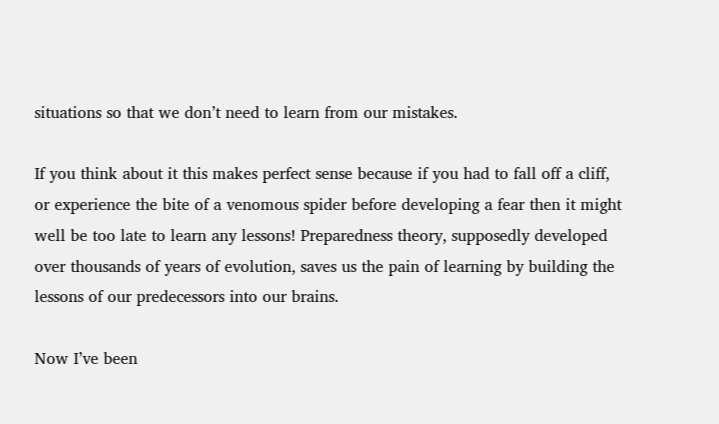situations so that we don’t need to learn from our mistakes.

If you think about it this makes perfect sense because if you had to fall off a cliff, or experience the bite of a venomous spider before developing a fear then it might well be too late to learn any lessons! Preparedness theory, supposedly developed over thousands of years of evolution, saves us the pain of learning by building the lessons of our predecessors into our brains.

Now I’ve been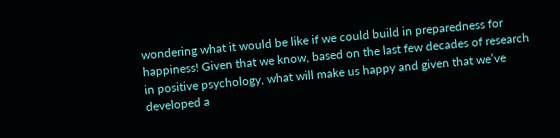wondering what it would be like if we could build in preparedness for happiness! Given that we know, based on the last few decades of research in positive psychology, what will make us happy and given that we’ve developed a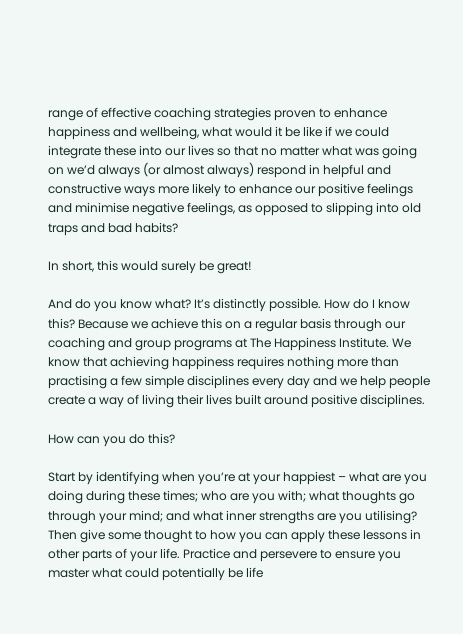range of effective coaching strategies proven to enhance happiness and wellbeing, what would it be like if we could integrate these into our lives so that no matter what was going on we’d always (or almost always) respond in helpful and constructive ways more likely to enhance our positive feelings and minimise negative feelings, as opposed to slipping into old traps and bad habits?

In short, this would surely be great!

And do you know what? It’s distinctly possible. How do I know this? Because we achieve this on a regular basis through our coaching and group programs at The Happiness Institute. We know that achieving happiness requires nothing more than practising a few simple disciplines every day and we help people create a way of living their lives built around positive disciplines.

How can you do this?

Start by identifying when you’re at your happiest – what are you doing during these times; who are you with; what thoughts go through your mind; and what inner strengths are you utilising? Then give some thought to how you can apply these lessons in other parts of your life. Practice and persevere to ensure you master what could potentially be life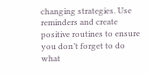changing strategies. Use reminders and create positive routines to ensure you don’t forget to do what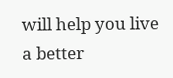will help you live a better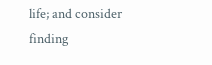life; and consider finding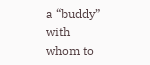a “buddy” with whom to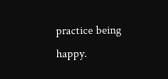practice being happy.